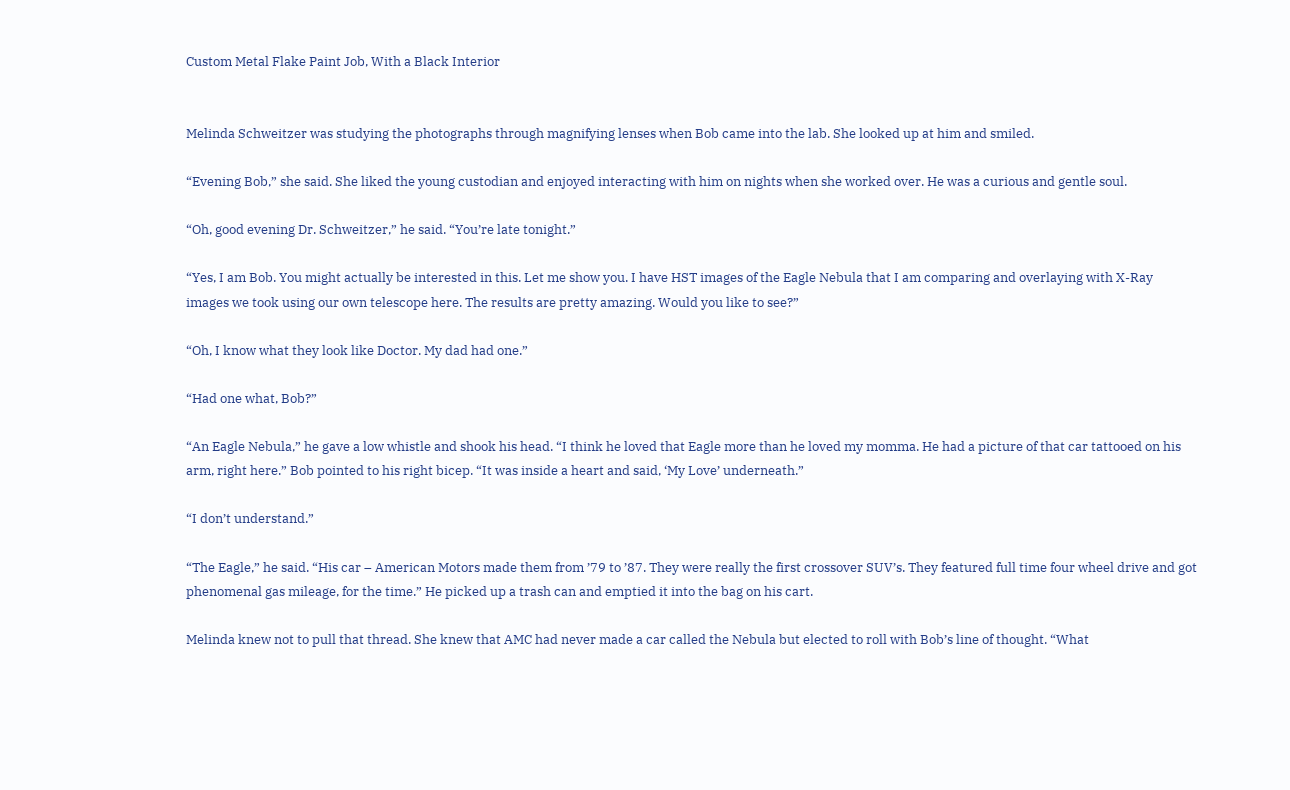Custom Metal Flake Paint Job, With a Black Interior


Melinda Schweitzer was studying the photographs through magnifying lenses when Bob came into the lab. She looked up at him and smiled.

“Evening Bob,” she said. She liked the young custodian and enjoyed interacting with him on nights when she worked over. He was a curious and gentle soul.

“Oh, good evening Dr. Schweitzer,” he said. “You’re late tonight.”

“Yes, I am Bob. You might actually be interested in this. Let me show you. I have HST images of the Eagle Nebula that I am comparing and overlaying with X-Ray images we took using our own telescope here. The results are pretty amazing. Would you like to see?”

“Oh, I know what they look like Doctor. My dad had one.”

“Had one what, Bob?”

“An Eagle Nebula,” he gave a low whistle and shook his head. “I think he loved that Eagle more than he loved my momma. He had a picture of that car tattooed on his arm, right here.” Bob pointed to his right bicep. “It was inside a heart and said, ‘My Love’ underneath.”

“I don’t understand.”

“The Eagle,” he said. “His car – American Motors made them from ’79 to ’87. They were really the first crossover SUV’s. They featured full time four wheel drive and got phenomenal gas mileage, for the time.” He picked up a trash can and emptied it into the bag on his cart.

Melinda knew not to pull that thread. She knew that AMC had never made a car called the Nebula but elected to roll with Bob’s line of thought. “What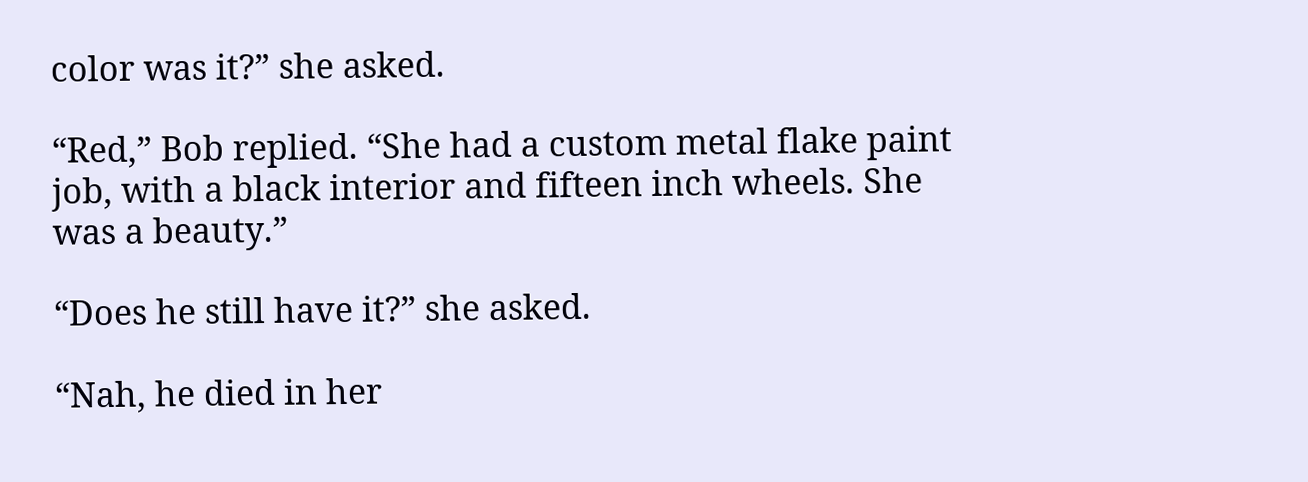color was it?” she asked.

“Red,” Bob replied. “She had a custom metal flake paint job, with a black interior and fifteen inch wheels. She was a beauty.”

“Does he still have it?” she asked.

“Nah, he died in her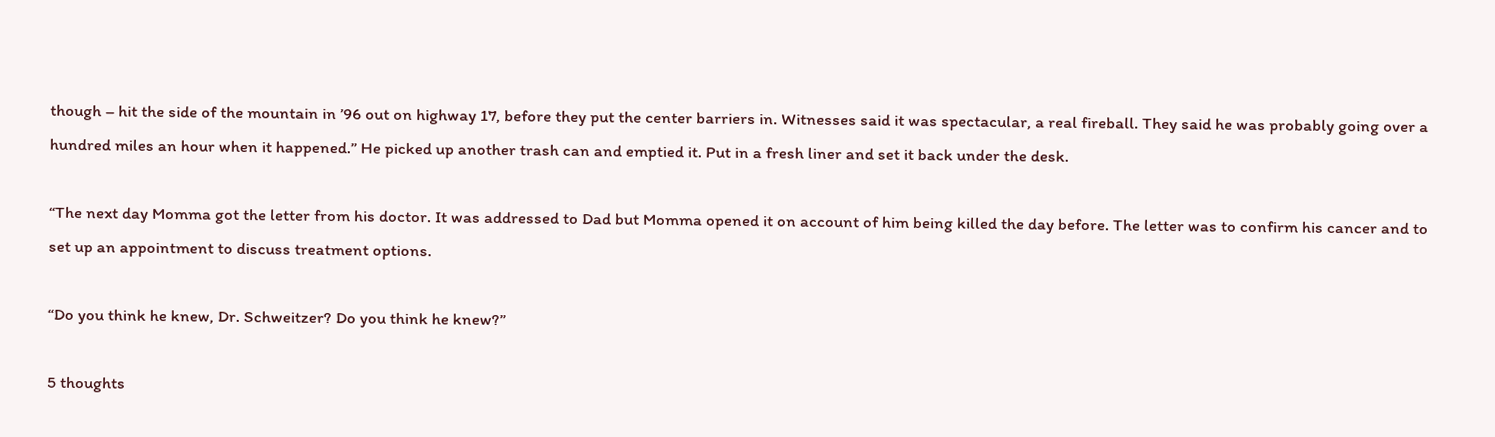though – hit the side of the mountain in ’96 out on highway 17, before they put the center barriers in. Witnesses said it was spectacular, a real fireball. They said he was probably going over a hundred miles an hour when it happened.” He picked up another trash can and emptied it. Put in a fresh liner and set it back under the desk.

“The next day Momma got the letter from his doctor. It was addressed to Dad but Momma opened it on account of him being killed the day before. The letter was to confirm his cancer and to set up an appointment to discuss treatment options.

“Do you think he knew, Dr. Schweitzer? Do you think he knew?”

5 thoughts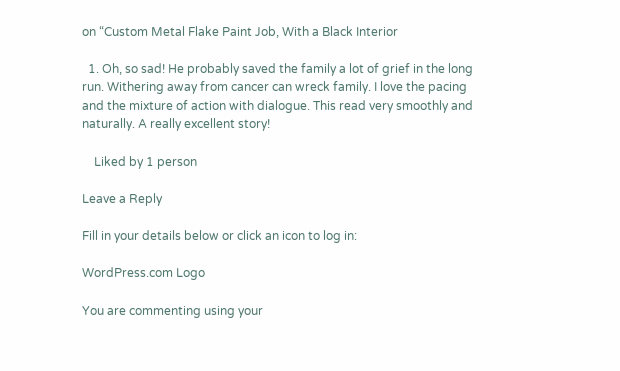on “Custom Metal Flake Paint Job, With a Black Interior

  1. Oh, so sad! He probably saved the family a lot of grief in the long run. Withering away from cancer can wreck family. I love the pacing and the mixture of action with dialogue. This read very smoothly and naturally. A really excellent story!

    Liked by 1 person

Leave a Reply

Fill in your details below or click an icon to log in:

WordPress.com Logo

You are commenting using your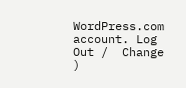WordPress.com account. Log Out /  Change )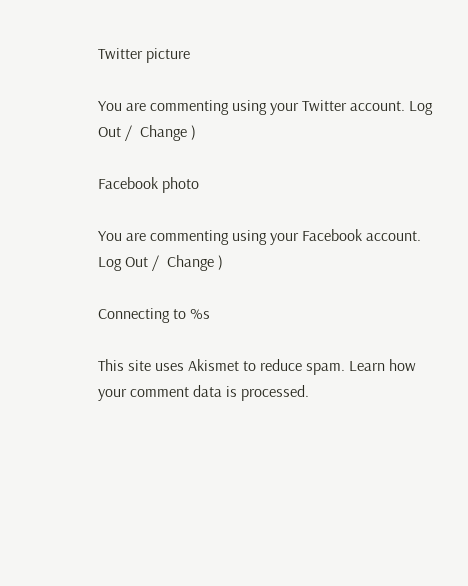Twitter picture

You are commenting using your Twitter account. Log Out /  Change )

Facebook photo

You are commenting using your Facebook account. Log Out /  Change )

Connecting to %s

This site uses Akismet to reduce spam. Learn how your comment data is processed.